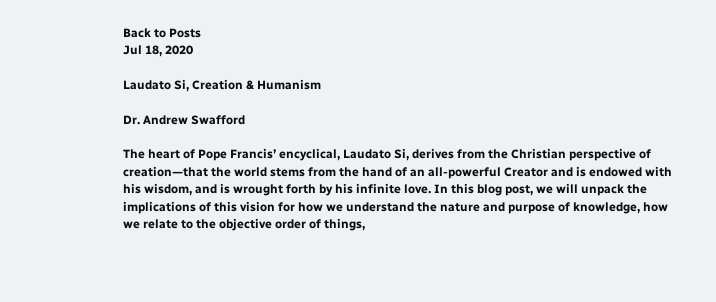Back to Posts
Jul 18, 2020

Laudato Si, Creation & Humanism

Dr. Andrew Swafford

The heart of Pope Francis’ encyclical, Laudato Si, derives from the Christian perspective of creation—that the world stems from the hand of an all-powerful Creator and is endowed with his wisdom, and is wrought forth by his infinite love. In this blog post, we will unpack the implications of this vision for how we understand the nature and purpose of knowledge, how we relate to the objective order of things,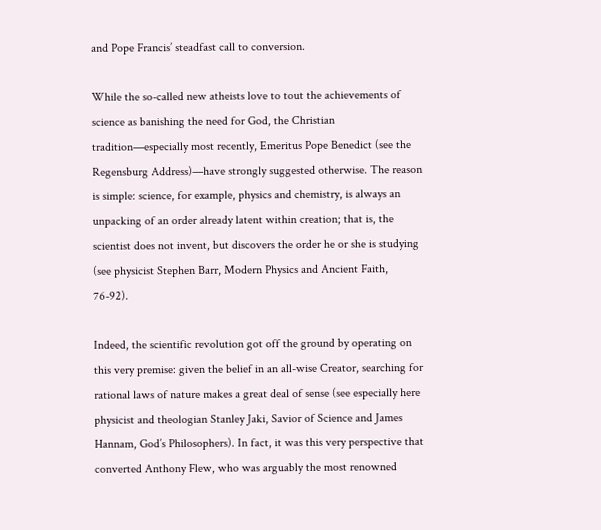and Pope Francis’ steadfast call to conversion.

While the so-called new atheists love to tout the achievements of science as banishing the need for God, the Christian tradition—especially most recently, Emeritus Pope Benedict (see the Regensburg Address)—have strongly suggested otherwise. The reason is simple: science, for example, physics and chemistry, is always an unpacking of an order already latent within creation; that is, the scientist does not invent, but discovers the order he or she is studying (see physicist Stephen Barr, Modern Physics and Ancient Faith, 76-92).

Indeed, the scientific revolution got off the ground by operating on this very premise: given the belief in an all-wise Creator, searching for rational laws of nature makes a great deal of sense (see especially here physicist and theologian Stanley Jaki, Savior of Science and James Hannam, God’s Philosophers). In fact, it was this very perspective that converted Anthony Flew, who was arguably the most renowned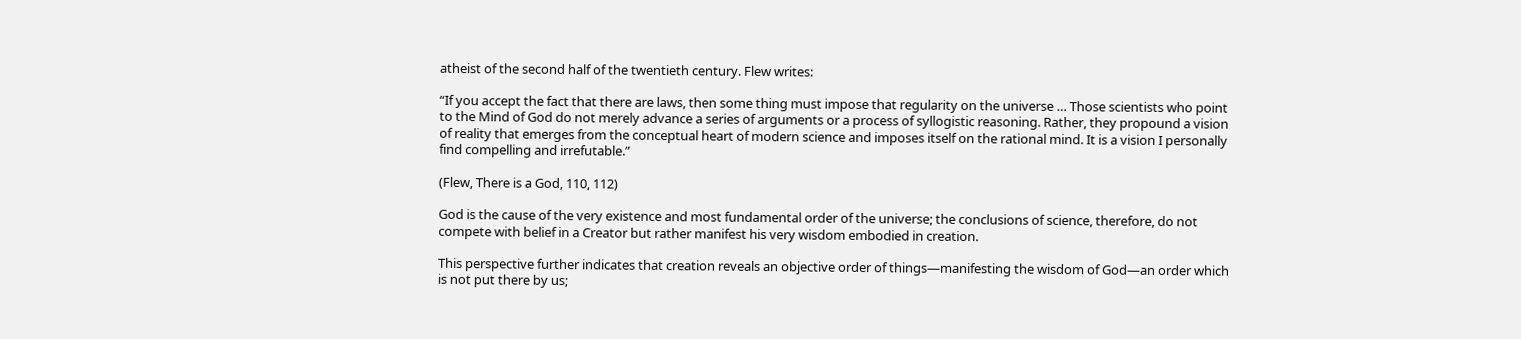atheist of the second half of the twentieth century. Flew writes:

“If you accept the fact that there are laws, then some thing must impose that regularity on the universe … Those scientists who point to the Mind of God do not merely advance a series of arguments or a process of syllogistic reasoning. Rather, they propound a vision of reality that emerges from the conceptual heart of modern science and imposes itself on the rational mind. It is a vision I personally find compelling and irrefutable.”

(Flew, There is a God, 110, 112)

God is the cause of the very existence and most fundamental order of the universe; the conclusions of science, therefore, do not compete with belief in a Creator but rather manifest his very wisdom embodied in creation.

This perspective further indicates that creation reveals an objective order of things—manifesting the wisdom of God—an order which is not put there by us;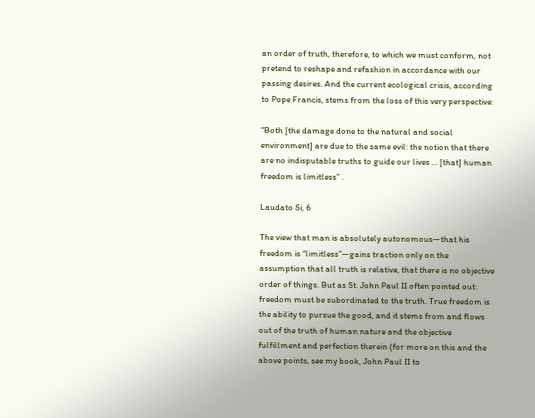an order of truth, therefore, to which we must conform, not pretend to reshape and refashion in accordance with our passing desires. And the current ecological crisis, according to Pope Francis, stems from the loss of this very perspective:

“Both [the damage done to the natural and social environment] are due to the same evil: the notion that there are no indisputable truths to guide our lives … [that] human freedom is limitless” .

Laudato Si, 6

The view that man is absolutely autonomous—that his freedom is “limitless”—gains traction only on the assumption that all truth is relative, that there is no objective order of things. But as St. John Paul II often pointed out: freedom must be subordinated to the truth. True freedom is the ability to pursue the good, and it stems from and flows out of the truth of human nature and the objective fulfillment and perfection therein (for more on this and the above points, see my book, John Paul II to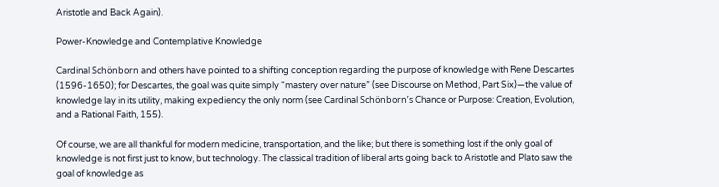Aristotle and Back Again).

Power-Knowledge and Contemplative Knowledge

Cardinal Schönborn and others have pointed to a shifting conception regarding the purpose of knowledge with Rene Descartes (1596-1650); for Descartes, the goal was quite simply “mastery over nature” (see Discourse on Method, Part Six)—the value of knowledge lay in its utility, making expediency the only norm (see Cardinal Schönborn’s Chance or Purpose: Creation, Evolution, and a Rational Faith, 155).

Of course, we are all thankful for modern medicine, transportation, and the like; but there is something lost if the only goal of knowledge is not first just to know, but technology. The classical tradition of liberal arts going back to Aristotle and Plato saw the goal of knowledge as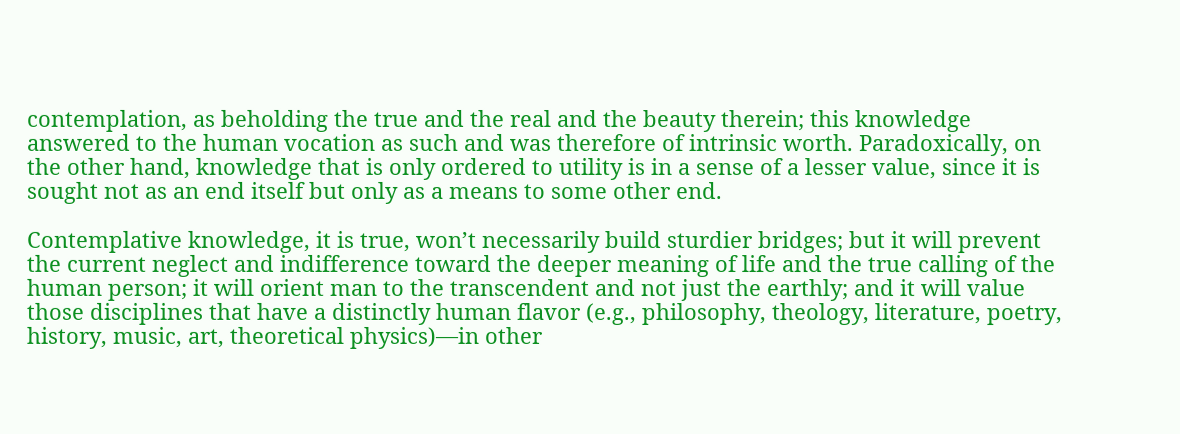contemplation, as beholding the true and the real and the beauty therein; this knowledge answered to the human vocation as such and was therefore of intrinsic worth. Paradoxically, on the other hand, knowledge that is only ordered to utility is in a sense of a lesser value, since it is sought not as an end itself but only as a means to some other end.

Contemplative knowledge, it is true, won’t necessarily build sturdier bridges; but it will prevent the current neglect and indifference toward the deeper meaning of life and the true calling of the human person; it will orient man to the transcendent and not just the earthly; and it will value those disciplines that have a distinctly human flavor (e.g., philosophy, theology, literature, poetry, history, music, art, theoretical physics)—in other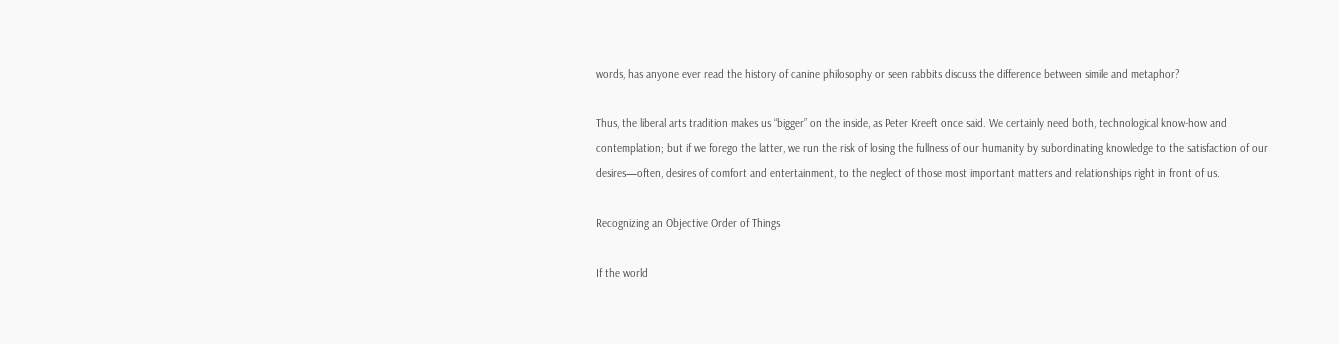words, has anyone ever read the history of canine philosophy or seen rabbits discuss the difference between simile and metaphor?

Thus, the liberal arts tradition makes us “bigger” on the inside, as Peter Kreeft once said. We certainly need both, technological know-how and contemplation; but if we forego the latter, we run the risk of losing the fullness of our humanity by subordinating knowledge to the satisfaction of our desires—often, desires of comfort and entertainment, to the neglect of those most important matters and relationships right in front of us.

Recognizing an Objective Order of Things

If the world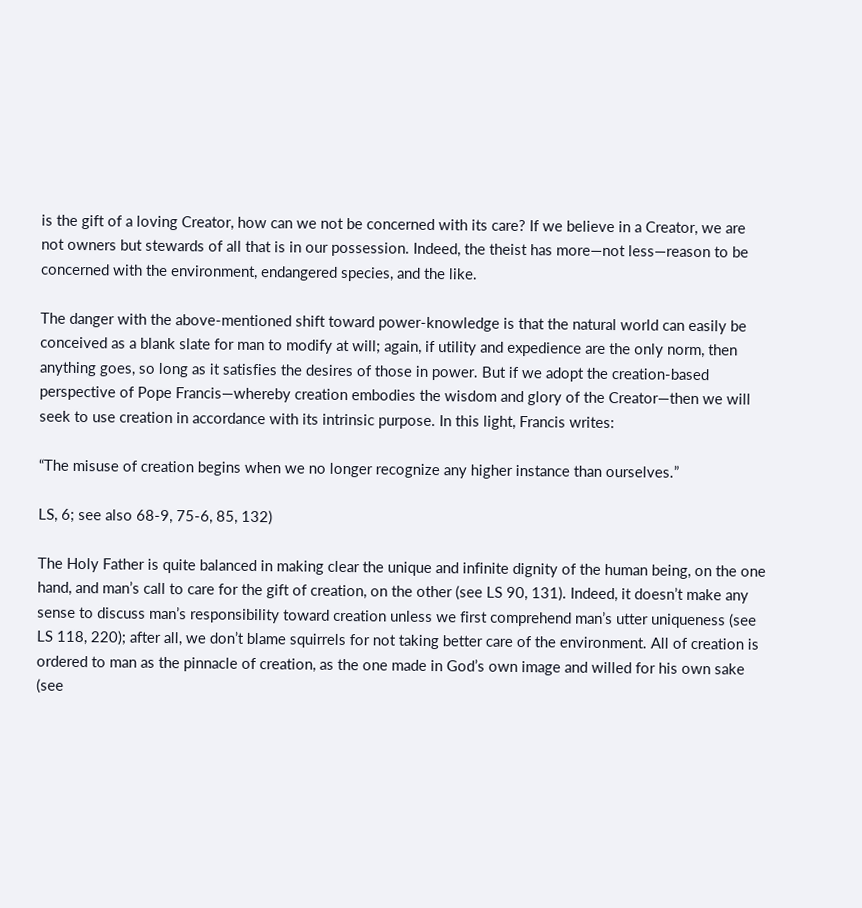is the gift of a loving Creator, how can we not be concerned with its care? If we believe in a Creator, we are not owners but stewards of all that is in our possession. Indeed, the theist has more—not less—reason to be concerned with the environment, endangered species, and the like.

The danger with the above-mentioned shift toward power-knowledge is that the natural world can easily be conceived as a blank slate for man to modify at will; again, if utility and expedience are the only norm, then anything goes, so long as it satisfies the desires of those in power. But if we adopt the creation-based perspective of Pope Francis—whereby creation embodies the wisdom and glory of the Creator—then we will seek to use creation in accordance with its intrinsic purpose. In this light, Francis writes:

“The misuse of creation begins when we no longer recognize any higher instance than ourselves.”

LS, 6; see also 68-9, 75-6, 85, 132)

The Holy Father is quite balanced in making clear the unique and infinite dignity of the human being, on the one hand, and man’s call to care for the gift of creation, on the other (see LS 90, 131). Indeed, it doesn’t make any sense to discuss man’s responsibility toward creation unless we first comprehend man’s utter uniqueness (see LS 118, 220); after all, we don’t blame squirrels for not taking better care of the environment. All of creation is ordered to man as the pinnacle of creation, as the one made in God’s own image and willed for his own sake (see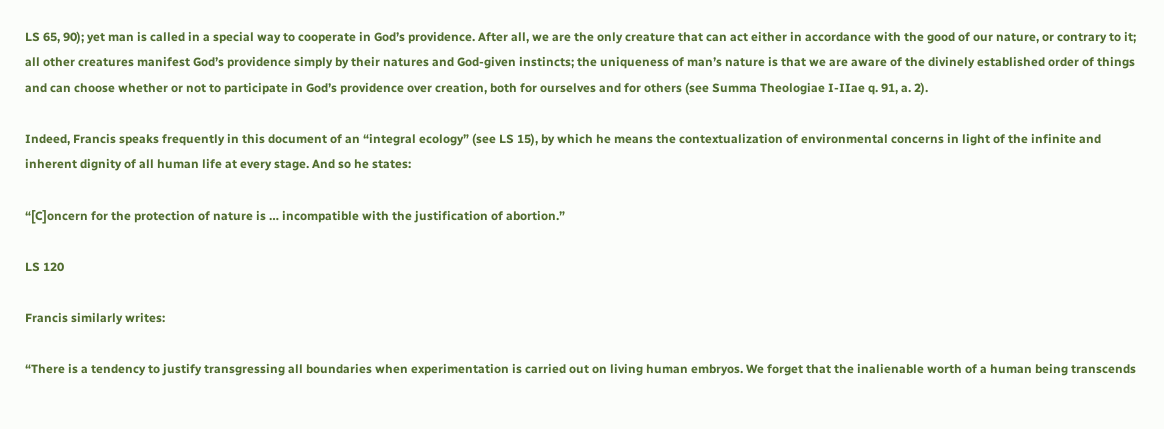LS 65, 90); yet man is called in a special way to cooperate in God’s providence. After all, we are the only creature that can act either in accordance with the good of our nature, or contrary to it; all other creatures manifest God’s providence simply by their natures and God-given instincts; the uniqueness of man’s nature is that we are aware of the divinely established order of things and can choose whether or not to participate in God’s providence over creation, both for ourselves and for others (see Summa Theologiae I-IIae q. 91, a. 2).

Indeed, Francis speaks frequently in this document of an “integral ecology” (see LS 15), by which he means the contextualization of environmental concerns in light of the infinite and inherent dignity of all human life at every stage. And so he states:

“[C]oncern for the protection of nature is … incompatible with the justification of abortion.”

LS 120

Francis similarly writes:

“There is a tendency to justify transgressing all boundaries when experimentation is carried out on living human embryos. We forget that the inalienable worth of a human being transcends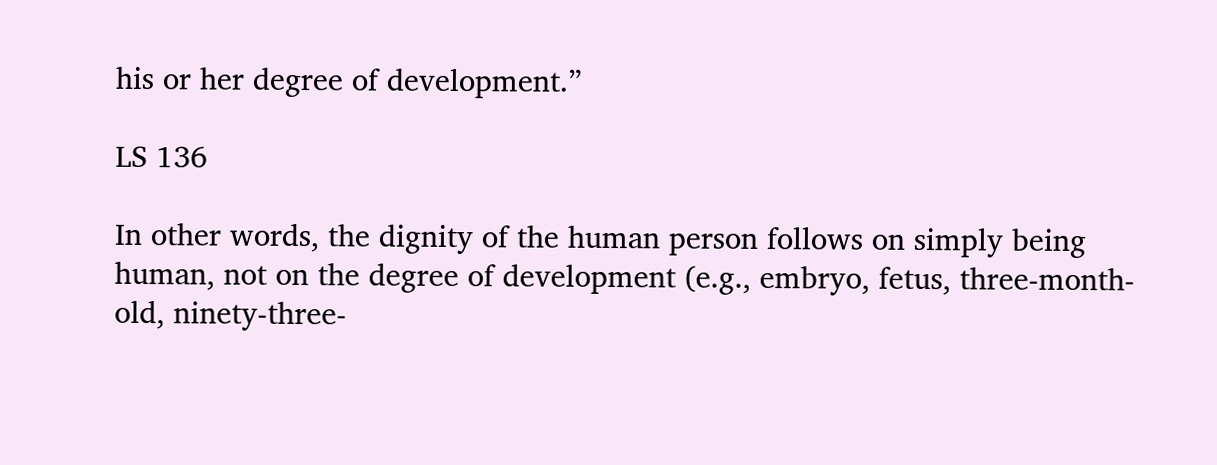his or her degree of development.”

LS 136

In other words, the dignity of the human person follows on simply being human, not on the degree of development (e.g., embryo, fetus, three-month-old, ninety-three-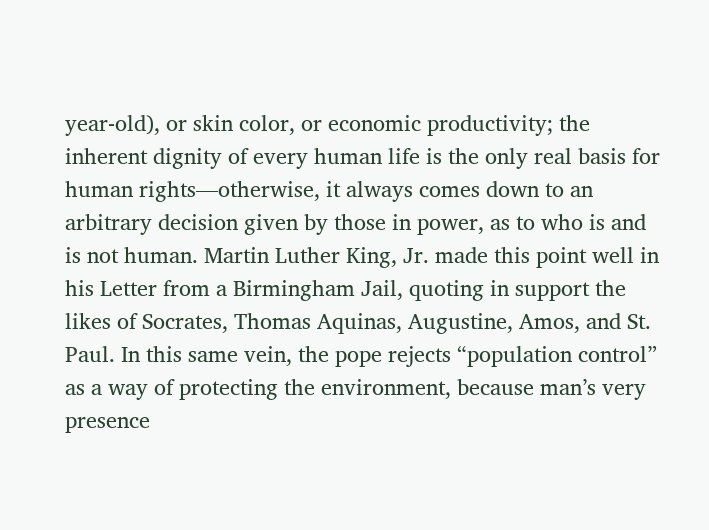year-old), or skin color, or economic productivity; the inherent dignity of every human life is the only real basis for human rights—otherwise, it always comes down to an arbitrary decision given by those in power, as to who is and is not human. Martin Luther King, Jr. made this point well in his Letter from a Birmingham Jail, quoting in support the likes of Socrates, Thomas Aquinas, Augustine, Amos, and St. Paul. In this same vein, the pope rejects “population control” as a way of protecting the environment, because man’s very presence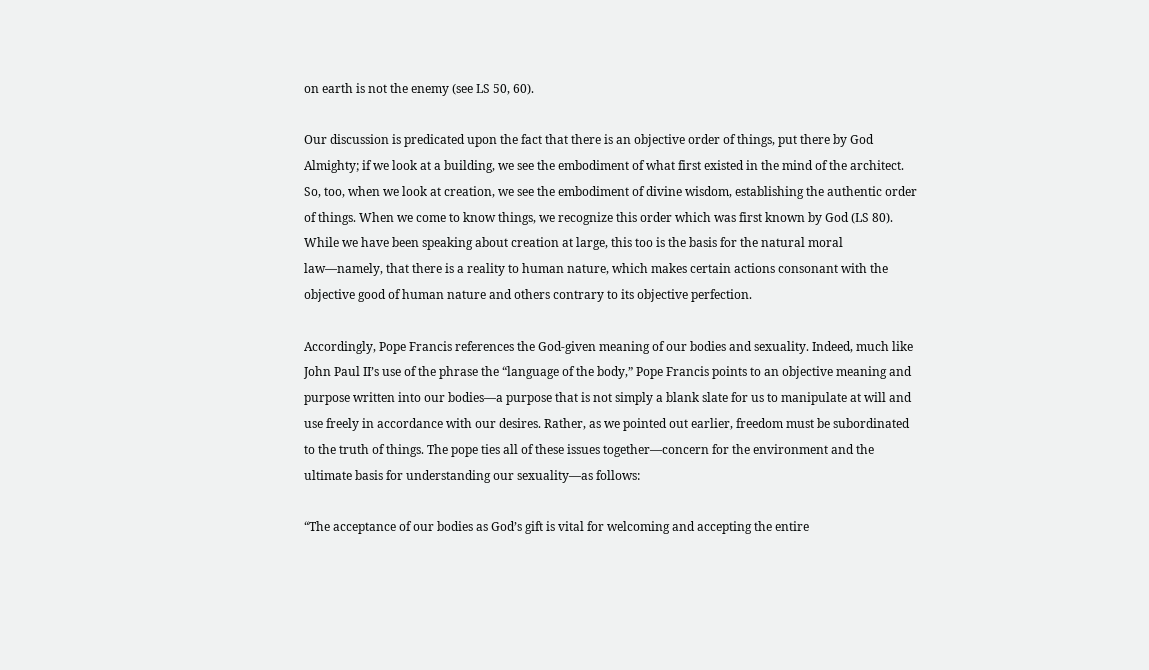on earth is not the enemy (see LS 50, 60).

Our discussion is predicated upon the fact that there is an objective order of things, put there by God Almighty; if we look at a building, we see the embodiment of what first existed in the mind of the architect. So, too, when we look at creation, we see the embodiment of divine wisdom, establishing the authentic order of things. When we come to know things, we recognize this order which was first known by God (LS 80). While we have been speaking about creation at large, this too is the basis for the natural moral law—namely, that there is a reality to human nature, which makes certain actions consonant with the objective good of human nature and others contrary to its objective perfection.

Accordingly, Pope Francis references the God-given meaning of our bodies and sexuality. Indeed, much like John Paul II’s use of the phrase the “language of the body,” Pope Francis points to an objective meaning and purpose written into our bodies—a purpose that is not simply a blank slate for us to manipulate at will and use freely in accordance with our desires. Rather, as we pointed out earlier, freedom must be subordinated to the truth of things. The pope ties all of these issues together—concern for the environment and the ultimate basis for understanding our sexuality—as follows:

“The acceptance of our bodies as God’s gift is vital for welcoming and accepting the entire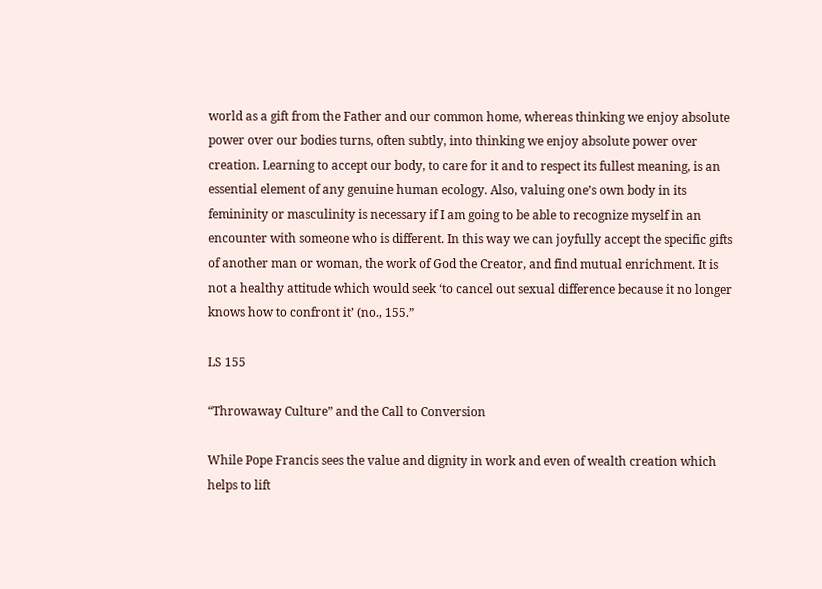world as a gift from the Father and our common home, whereas thinking we enjoy absolute power over our bodies turns, often subtly, into thinking we enjoy absolute power over creation. Learning to accept our body, to care for it and to respect its fullest meaning, is an essential element of any genuine human ecology. Also, valuing one’s own body in its femininity or masculinity is necessary if I am going to be able to recognize myself in an encounter with someone who is different. In this way we can joyfully accept the specific gifts of another man or woman, the work of God the Creator, and find mutual enrichment. It is not a healthy attitude which would seek ‘to cancel out sexual difference because it no longer knows how to confront it’ (no., 155.”

LS 155

“Throwaway Culture” and the Call to Conversion

While Pope Francis sees the value and dignity in work and even of wealth creation which helps to lift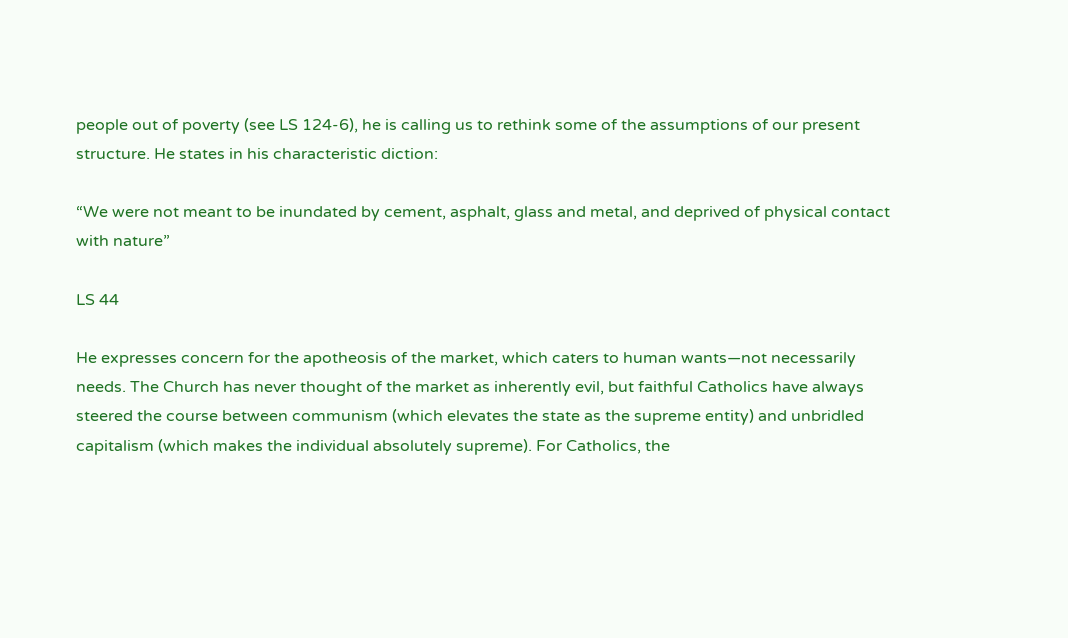people out of poverty (see LS 124-6), he is calling us to rethink some of the assumptions of our present structure. He states in his characteristic diction:

“We were not meant to be inundated by cement, asphalt, glass and metal, and deprived of physical contact with nature”

LS 44

He expresses concern for the apotheosis of the market, which caters to human wants—not necessarily needs. The Church has never thought of the market as inherently evil, but faithful Catholics have always steered the course between communism (which elevates the state as the supreme entity) and unbridled capitalism (which makes the individual absolutely supreme). For Catholics, the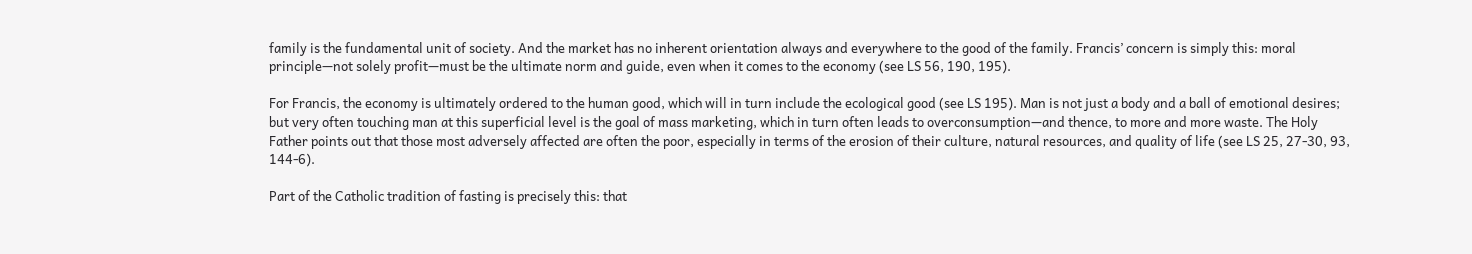family is the fundamental unit of society. And the market has no inherent orientation always and everywhere to the good of the family. Francis’ concern is simply this: moral principle—not solely profit—must be the ultimate norm and guide, even when it comes to the economy (see LS 56, 190, 195).

For Francis, the economy is ultimately ordered to the human good, which will in turn include the ecological good (see LS 195). Man is not just a body and a ball of emotional desires; but very often touching man at this superficial level is the goal of mass marketing, which in turn often leads to overconsumption—and thence, to more and more waste. The Holy Father points out that those most adversely affected are often the poor, especially in terms of the erosion of their culture, natural resources, and quality of life (see LS 25, 27-30, 93, 144-6).

Part of the Catholic tradition of fasting is precisely this: that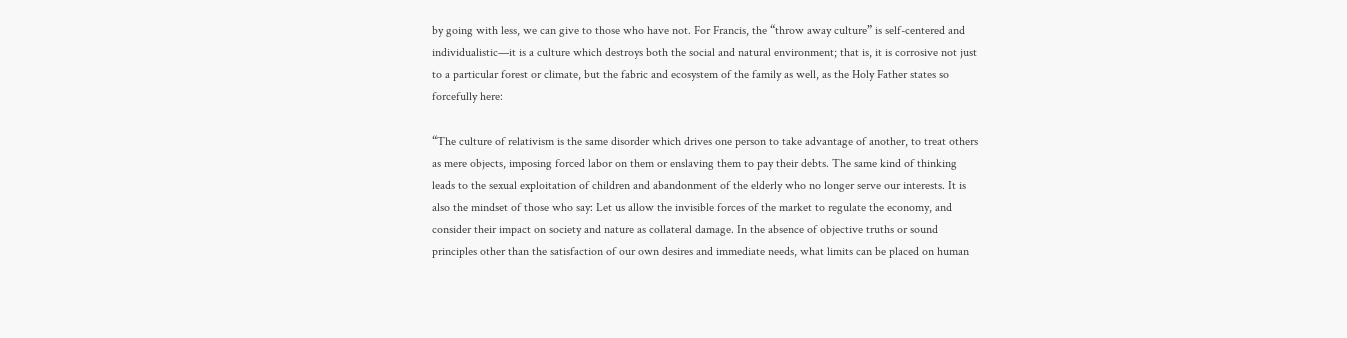by going with less, we can give to those who have not. For Francis, the “throw away culture” is self-centered and individualistic—it is a culture which destroys both the social and natural environment; that is, it is corrosive not just to a particular forest or climate, but the fabric and ecosystem of the family as well, as the Holy Father states so forcefully here:

“The culture of relativism is the same disorder which drives one person to take advantage of another, to treat others as mere objects, imposing forced labor on them or enslaving them to pay their debts. The same kind of thinking leads to the sexual exploitation of children and abandonment of the elderly who no longer serve our interests. It is also the mindset of those who say: Let us allow the invisible forces of the market to regulate the economy, and consider their impact on society and nature as collateral damage. In the absence of objective truths or sound principles other than the satisfaction of our own desires and immediate needs, what limits can be placed on human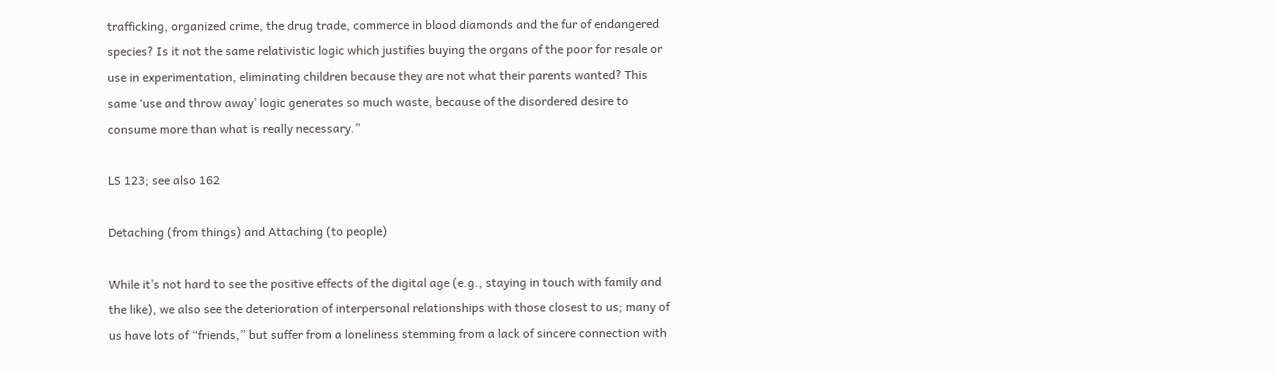trafficking, organized crime, the drug trade, commerce in blood diamonds and the fur of endangered species? Is it not the same relativistic logic which justifies buying the organs of the poor for resale or use in experimentation, eliminating children because they are not what their parents wanted? This same ‘use and throw away’ logic generates so much waste, because of the disordered desire to consume more than what is really necessary.”

LS 123; see also 162

Detaching (from things) and Attaching (to people)

While it’s not hard to see the positive effects of the digital age (e.g., staying in touch with family and the like), we also see the deterioration of interpersonal relationships with those closest to us; many of us have lots of “friends,” but suffer from a loneliness stemming from a lack of sincere connection with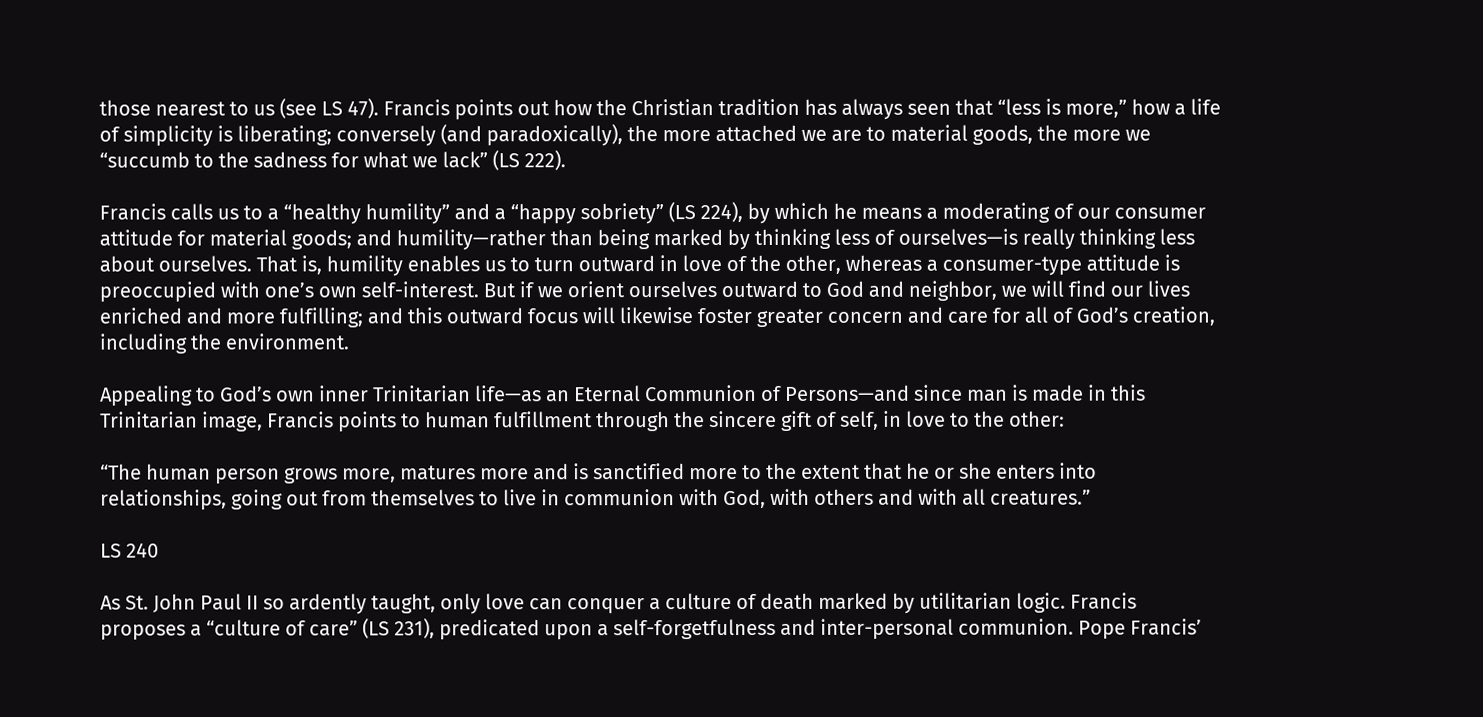those nearest to us (see LS 47). Francis points out how the Christian tradition has always seen that “less is more,” how a life of simplicity is liberating; conversely (and paradoxically), the more attached we are to material goods, the more we “succumb to the sadness for what we lack” (LS 222).

Francis calls us to a “healthy humility” and a “happy sobriety” (LS 224), by which he means a moderating of our consumer attitude for material goods; and humility—rather than being marked by thinking less of ourselves—is really thinking less about ourselves. That is, humility enables us to turn outward in love of the other, whereas a consumer-type attitude is preoccupied with one’s own self-interest. But if we orient ourselves outward to God and neighbor, we will find our lives enriched and more fulfilling; and this outward focus will likewise foster greater concern and care for all of God’s creation, including the environment.

Appealing to God’s own inner Trinitarian life—as an Eternal Communion of Persons—and since man is made in this Trinitarian image, Francis points to human fulfillment through the sincere gift of self, in love to the other:

“The human person grows more, matures more and is sanctified more to the extent that he or she enters into relationships, going out from themselves to live in communion with God, with others and with all creatures.”

LS 240

As St. John Paul II so ardently taught, only love can conquer a culture of death marked by utilitarian logic. Francis proposes a “culture of care” (LS 231), predicated upon a self-forgetfulness and inter-personal communion. Pope Francis’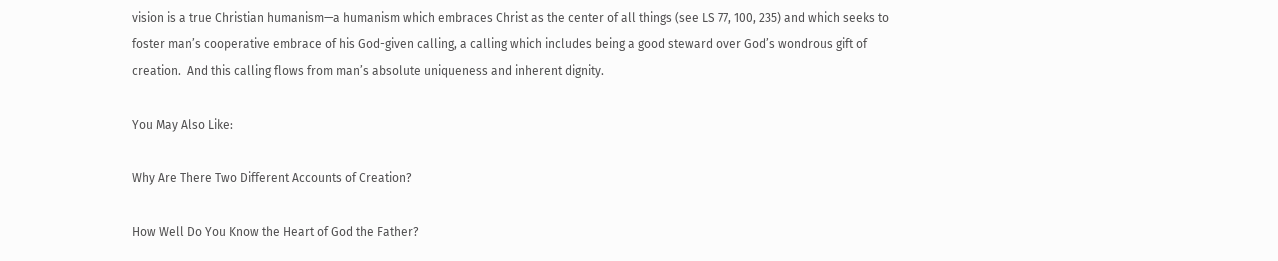vision is a true Christian humanism—a humanism which embraces Christ as the center of all things (see LS 77, 100, 235) and which seeks to foster man’s cooperative embrace of his God-given calling, a calling which includes being a good steward over God’s wondrous gift of creation.  And this calling flows from man’s absolute uniqueness and inherent dignity.

You May Also Like:

Why Are There Two Different Accounts of Creation?

How Well Do You Know the Heart of God the Father?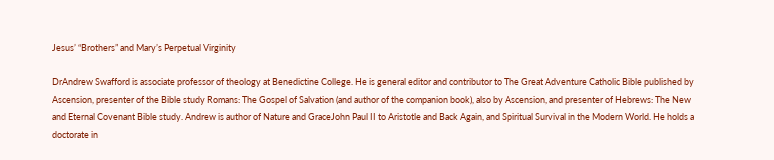Jesus’ “Brothers” and Mary’s Perpetual Virginity

DrAndrew Swafford is associate professor of theology at Benedictine College. He is general editor and contributor to The Great Adventure Catholic Bible published by Ascension, presenter of the Bible study Romans: The Gospel of Salvation (and author of the companion book), also by Ascension, and presenter of Hebrews: The New and Eternal Covenant Bible study. Andrew is author of Nature and GraceJohn Paul II to Aristotle and Back Again, and Spiritual Survival in the Modern World. He holds a doctorate in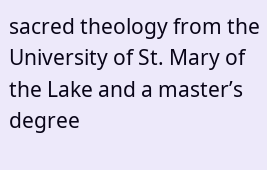sacred theology from the University of St. Mary of the Lake and a master’s degree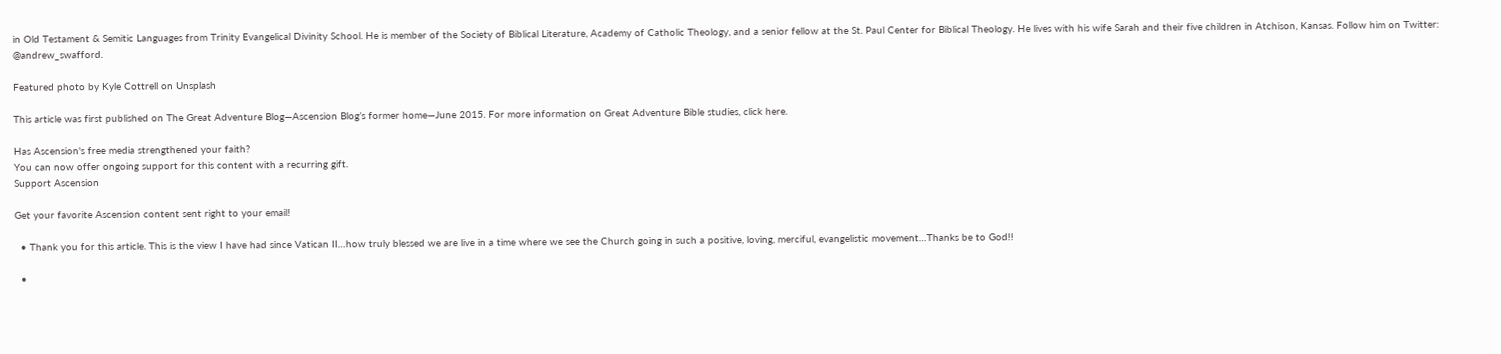in Old Testament & Semitic Languages from Trinity Evangelical Divinity School. He is member of the Society of Biblical Literature, Academy of Catholic Theology, and a senior fellow at the St. Paul Center for Biblical Theology. He lives with his wife Sarah and their five children in Atchison, Kansas. Follow him on Twitter: @andrew_swafford.

Featured photo by Kyle Cottrell on Unsplash

This article was first published on The Great Adventure Blog—Ascension Blog’s former home—June 2015. For more information on Great Adventure Bible studies, click here.

Has Ascension's free media strengthened your faith?
You can now offer ongoing support for this content with a recurring gift.
Support Ascension

Get your favorite Ascension content sent right to your email!

  • Thank you for this article. This is the view I have had since Vatican II…how truly blessed we are live in a time where we see the Church going in such a positive, loving, merciful, evangelistic movement…Thanks be to God!!

  •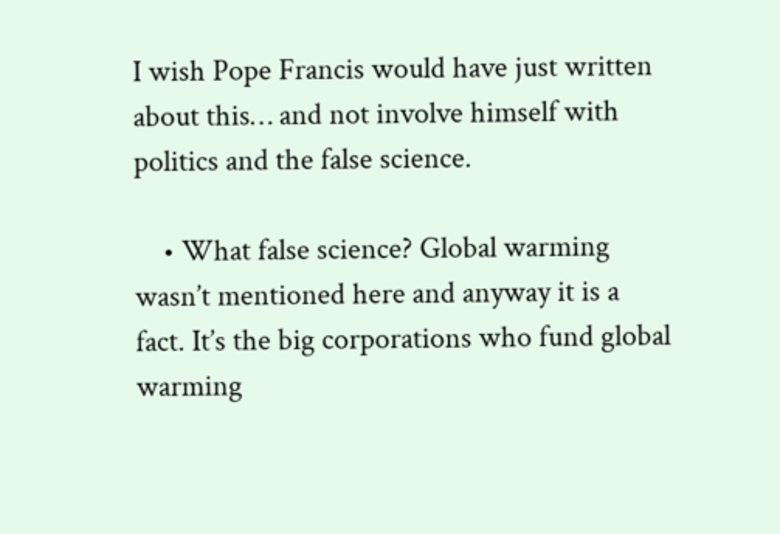I wish Pope Francis would have just written about this… and not involve himself with politics and the false science.

    • What false science? Global warming wasn’t mentioned here and anyway it is a fact. It’s the big corporations who fund global warming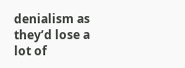denialism as they’d lose a lot of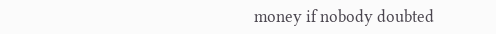money if nobody doubted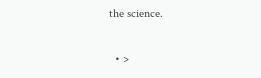the science.

  • >